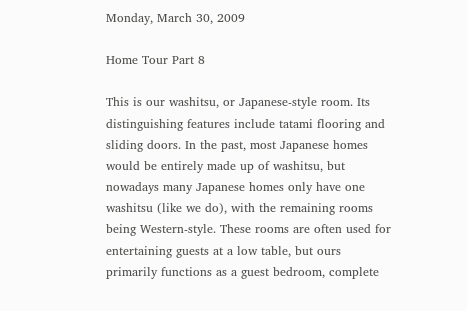Monday, March 30, 2009

Home Tour Part 8

This is our washitsu, or Japanese-style room. Its distinguishing features include tatami flooring and sliding doors. In the past, most Japanese homes would be entirely made up of washitsu, but nowadays many Japanese homes only have one washitsu (like we do), with the remaining rooms being Western-style. These rooms are often used for entertaining guests at a low table, but ours primarily functions as a guest bedroom, complete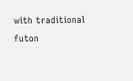with traditional futon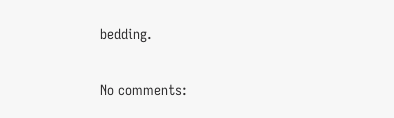bedding.

No comments: